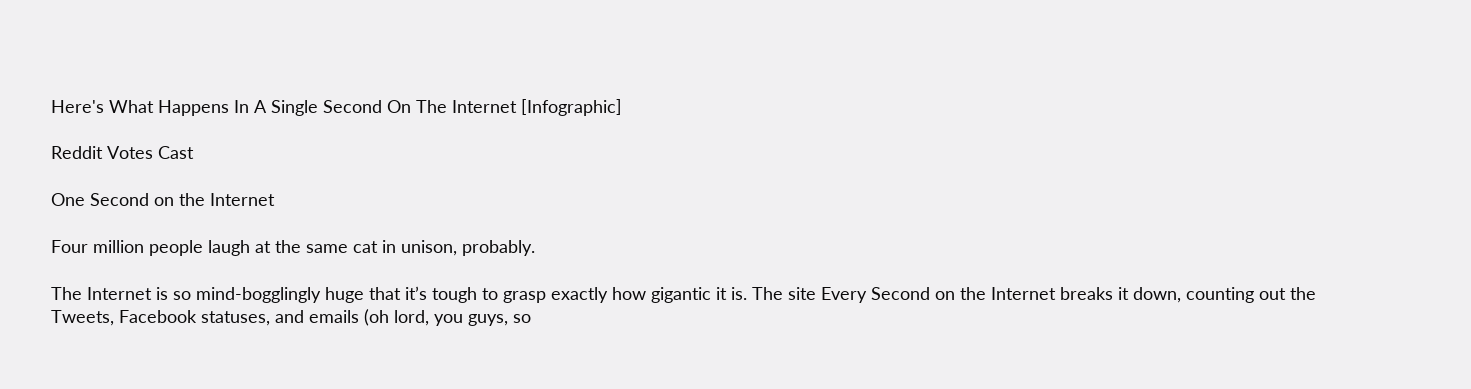Here's What Happens In A Single Second On The Internet [Infographic]

Reddit Votes Cast

One Second on the Internet

Four million people laugh at the same cat in unison, probably.

The Internet is so mind-bogglingly huge that it’s tough to grasp exactly how gigantic it is. The site Every Second on the Internet breaks it down, counting out the Tweets, Facebook statuses, and emails (oh lord, you guys, so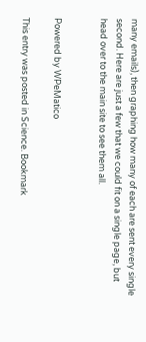many emails), then graphing how many of each are sent every single second. Here are just a few that we could fit on a single page, but head over to the main site to see them all.


Powered by WPeMatico

This entry was posted in Science. Bookmark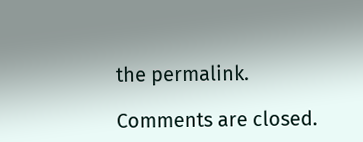the permalink.

Comments are closed.